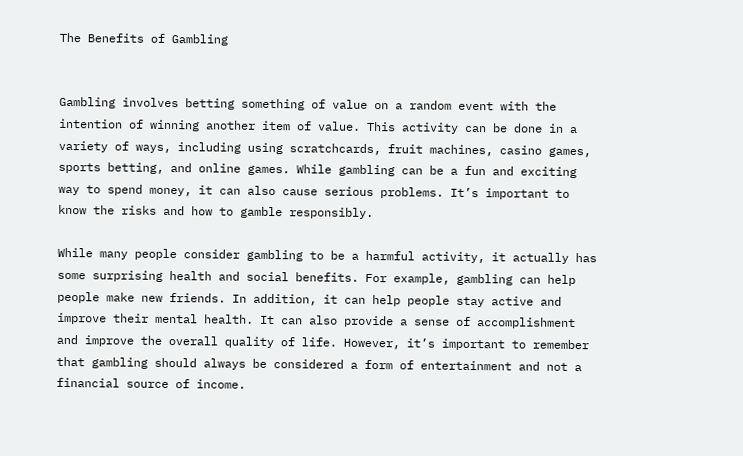The Benefits of Gambling


Gambling involves betting something of value on a random event with the intention of winning another item of value. This activity can be done in a variety of ways, including using scratchcards, fruit machines, casino games, sports betting, and online games. While gambling can be a fun and exciting way to spend money, it can also cause serious problems. It’s important to know the risks and how to gamble responsibly.

While many people consider gambling to be a harmful activity, it actually has some surprising health and social benefits. For example, gambling can help people make new friends. In addition, it can help people stay active and improve their mental health. It can also provide a sense of accomplishment and improve the overall quality of life. However, it’s important to remember that gambling should always be considered a form of entertainment and not a financial source of income.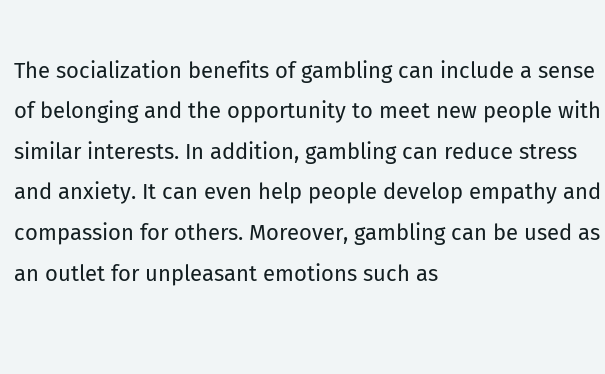The socialization benefits of gambling can include a sense of belonging and the opportunity to meet new people with similar interests. In addition, gambling can reduce stress and anxiety. It can even help people develop empathy and compassion for others. Moreover, gambling can be used as an outlet for unpleasant emotions such as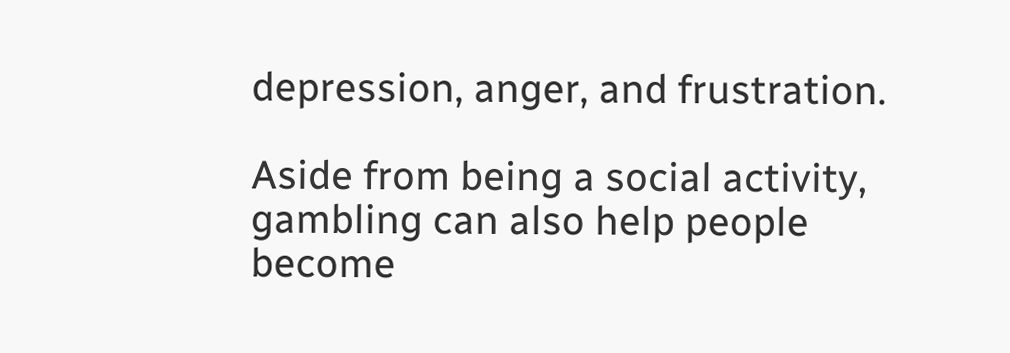depression, anger, and frustration.

Aside from being a social activity, gambling can also help people become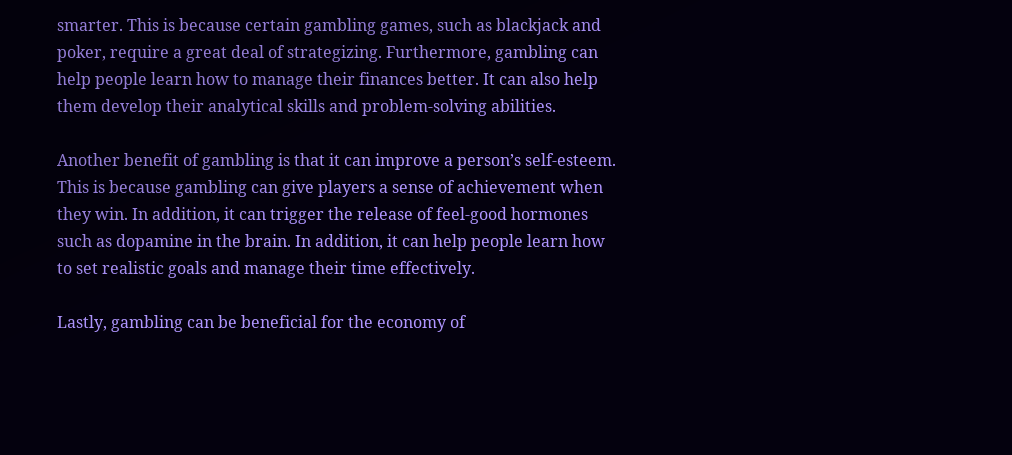smarter. This is because certain gambling games, such as blackjack and poker, require a great deal of strategizing. Furthermore, gambling can help people learn how to manage their finances better. It can also help them develop their analytical skills and problem-solving abilities.

Another benefit of gambling is that it can improve a person’s self-esteem. This is because gambling can give players a sense of achievement when they win. In addition, it can trigger the release of feel-good hormones such as dopamine in the brain. In addition, it can help people learn how to set realistic goals and manage their time effectively.

Lastly, gambling can be beneficial for the economy of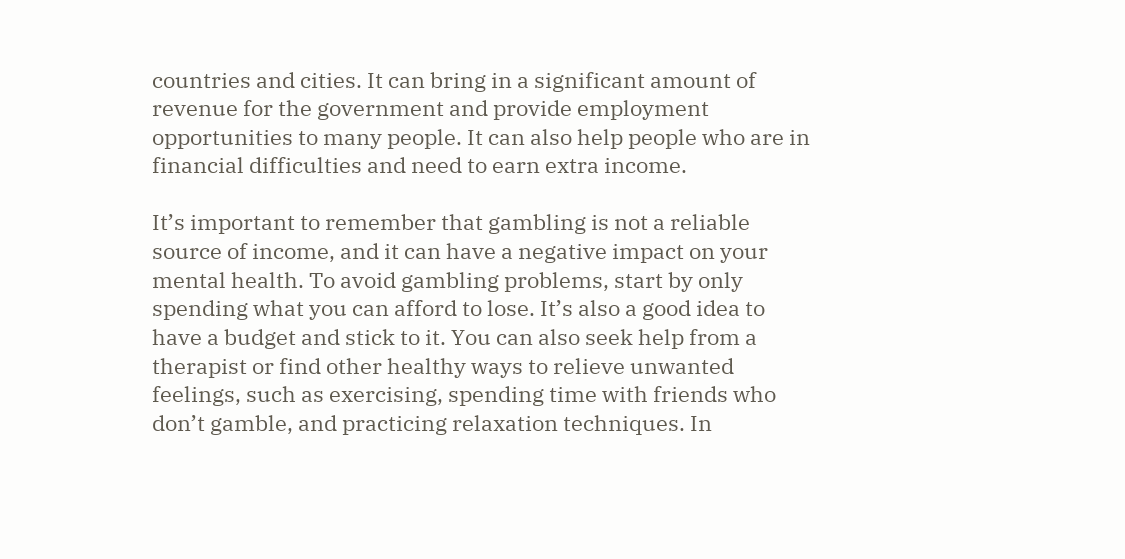countries and cities. It can bring in a significant amount of revenue for the government and provide employment opportunities to many people. It can also help people who are in financial difficulties and need to earn extra income.

It’s important to remember that gambling is not a reliable source of income, and it can have a negative impact on your mental health. To avoid gambling problems, start by only spending what you can afford to lose. It’s also a good idea to have a budget and stick to it. You can also seek help from a therapist or find other healthy ways to relieve unwanted feelings, such as exercising, spending time with friends who don’t gamble, and practicing relaxation techniques. In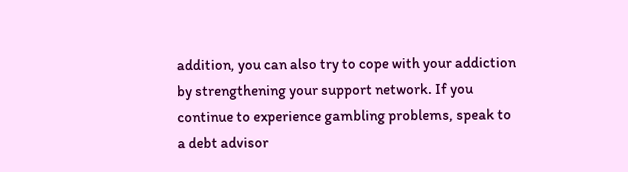addition, you can also try to cope with your addiction by strengthening your support network. If you continue to experience gambling problems, speak to a debt advisor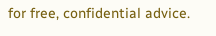for free, confidential advice.